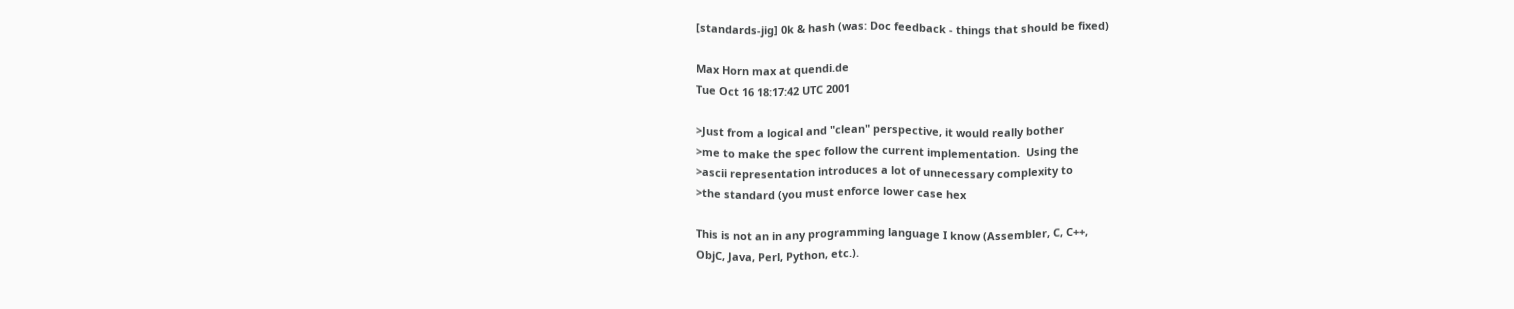[standards-jig] 0k & hash (was: Doc feedback - things that should be fixed)

Max Horn max at quendi.de
Tue Oct 16 18:17:42 UTC 2001

>Just from a logical and "clean" perspective, it would really bother
>me to make the spec follow the current implementation.  Using the
>ascii representation introduces a lot of unnecessary complexity to
>the standard (you must enforce lower case hex

This is not an in any programming language I know (Assembler, C, C++,
ObjC, Java, Perl, Python, etc.).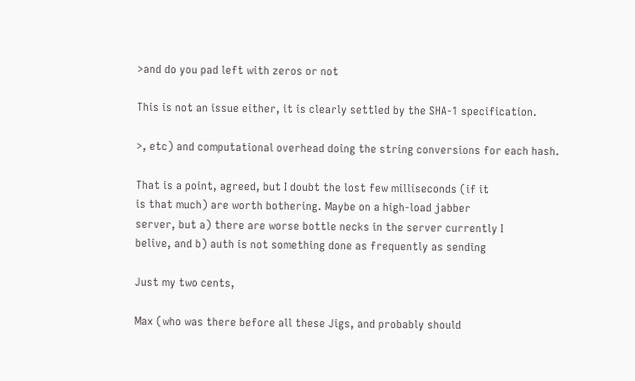>and do you pad left with zeros or not

This is not an issue either, it is clearly settled by the SHA-1 specification.

>, etc) and computational overhead doing the string conversions for each hash.

That is a point, agreed, but I doubt the lost few milliseconds (if it
is that much) are worth bothering. Maybe on a high-load jabber
server, but a) there are worse bottle necks in the server currently I
belive, and b) auth is not something done as frequently as sending

Just my two cents,

Max (who was there before all these Jigs, and probably should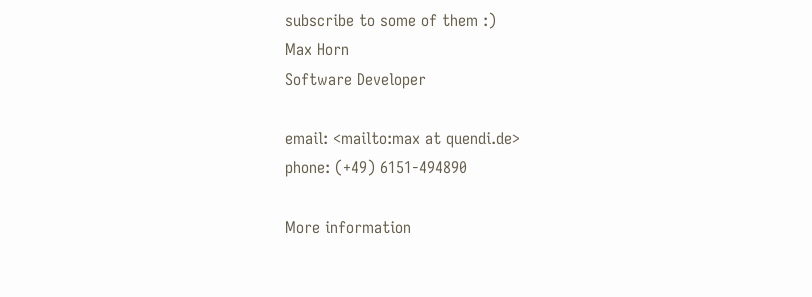subscribe to some of them :)
Max Horn
Software Developer

email: <mailto:max at quendi.de>
phone: (+49) 6151-494890

More information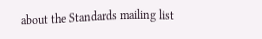about the Standards mailing list